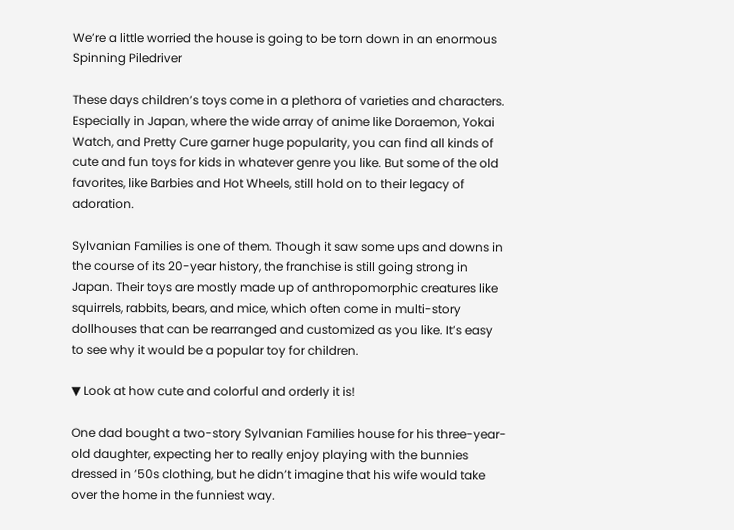We’re a little worried the house is going to be torn down in an enormous Spinning Piledriver

These days children’s toys come in a plethora of varieties and characters. Especially in Japan, where the wide array of anime like Doraemon, Yokai Watch, and Pretty Cure garner huge popularity, you can find all kinds of cute and fun toys for kids in whatever genre you like. But some of the old favorites, like Barbies and Hot Wheels, still hold on to their legacy of adoration.

Sylvanian Families is one of them. Though it saw some ups and downs in the course of its 20-year history, the franchise is still going strong in Japan. Their toys are mostly made up of anthropomorphic creatures like squirrels, rabbits, bears, and mice, which often come in multi-story dollhouses that can be rearranged and customized as you like. It’s easy to see why it would be a popular toy for children.

▼ Look at how cute and colorful and orderly it is!

One dad bought a two-story Sylvanian Families house for his three-year-old daughter, expecting her to really enjoy playing with the bunnies dressed in ’50s clothing, but he didn’t imagine that his wife would take over the home in the funniest way.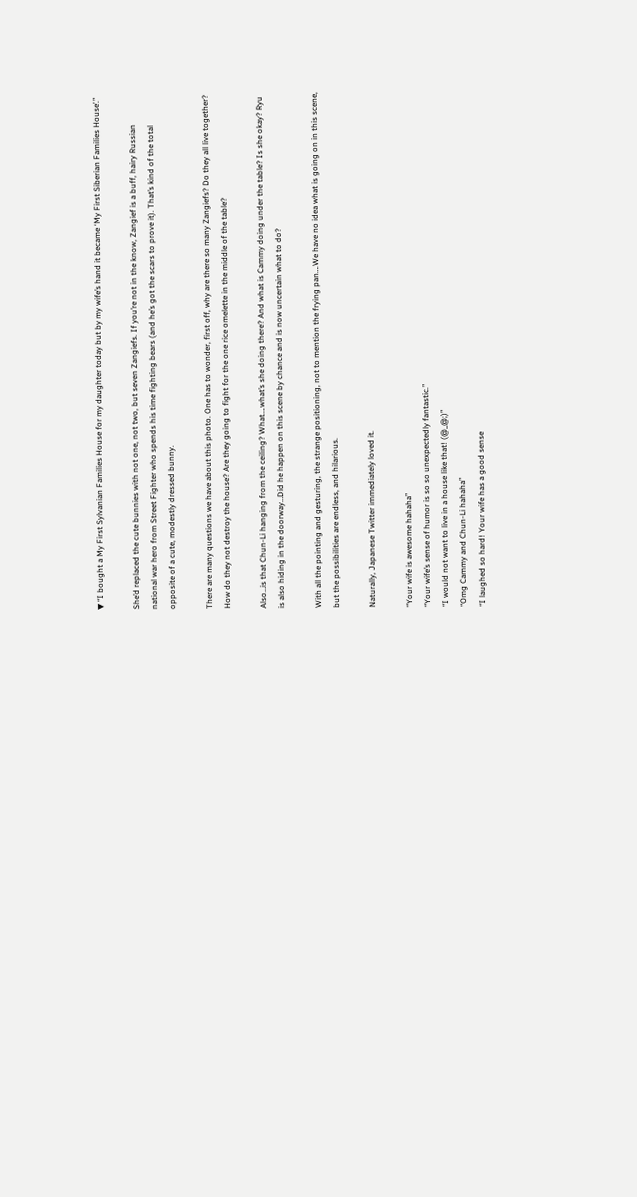▼ “I bought a My First Sylvanian Families House for my daughter today but by my wife’s hand it became ‘My First Siberian Families House’.”

She’d replaced the cute bunnies with not one, not two, but seven Zangiefs. If you’re not in the know, Zangief is a buff, hairy Russian national war hero from Street Fighter who spends his time fighting bears (and he’s got the scars to prove it). That’s kind of the total opposite of a cute, modestly dressed bunny.

There are many questions we have about this photo. One has to wonder, first off, why are there so many Zangiefs? Do they all live together? How do they not destroy the house? Are they going to fight for the one rice omelette in the middle of the table?

Also…is that Chun-Li hanging from the ceiling? What….what’s she doing there? And what is Cammy doing under the table? Is she okay? Ryu is also hiding in the doorway…Did he happen on this scene by chance and is now uncertain what to do?

With all the pointing and gesturing, the strange positioning, not to mention the frying pan….We have no idea what is going on in this scene, but the possibilities are endless, and hilarious.

Naturally, Japanese Twitter immediately loved it.

“Your wife is awesome hahaha”
“Your wife’s sense of humor is so so unexpectedly fantastic.”
“I would not want to live in a house like that! (@_@;)”
“Omg Cammy and Chun-Li hahaha”
“I laughed so hard! Your wife has a good sense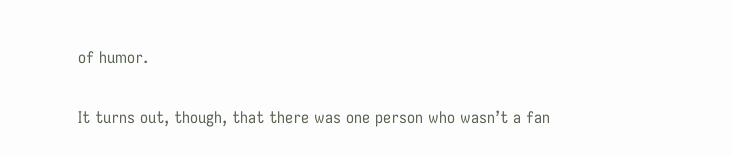of humor.

It turns out, though, that there was one person who wasn’t a fan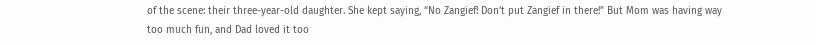of the scene: their three-year-old daughter. She kept saying, “No Zangief! Don’t put Zangief in there!” But Mom was having way too much fun, and Dad loved it too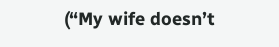(“My wife doesn’t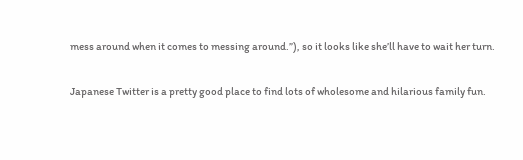mess around when it comes to messing around.”), so it looks like she’ll have to wait her turn.

Japanese Twitter is a pretty good place to find lots of wholesome and hilarious family fun.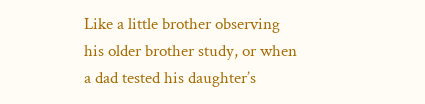Like a little brother observing his older brother study, or when a dad tested his daughter’s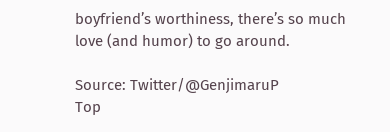boyfriend’s worthiness, there’s so much love (and humor) to go around.

Source: Twitter/@GenjimaruP
Top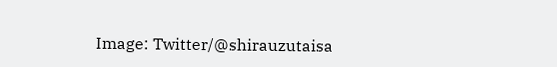Image: Twitter/@shirauzutaisa